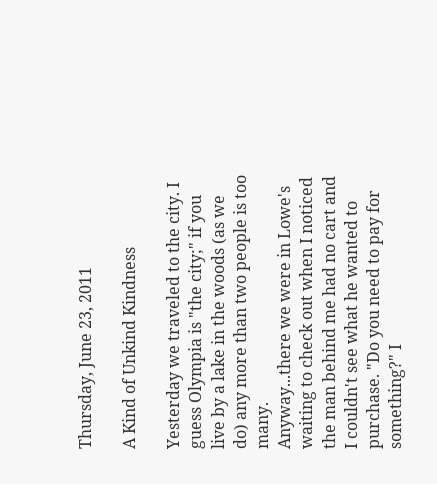Thursday, June 23, 2011

A Kind of Unkind Kindness

Yesterday we traveled to the city. I guess Olympia is "the city;" if you live by a lake in the woods (as we do) any more than two people is too many.
Anyway...there we were in Lowe's waiting to check out when I noticed the man behind me had no cart and I couldn't see what he wanted to purchase. "Do you need to pay for something?" I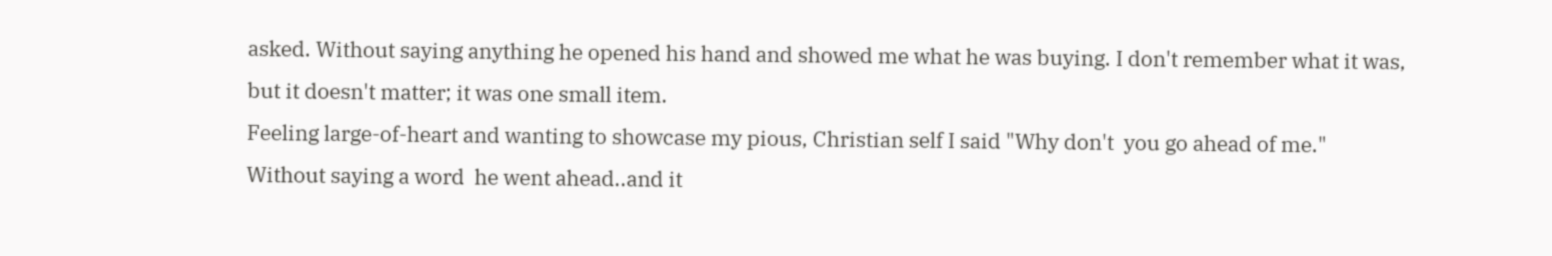asked. Without saying anything he opened his hand and showed me what he was buying. I don't remember what it was, but it doesn't matter; it was one small item.
Feeling large-of-heart and wanting to showcase my pious, Christian self I said "Why don't  you go ahead of me." Without saying a word  he went ahead..and it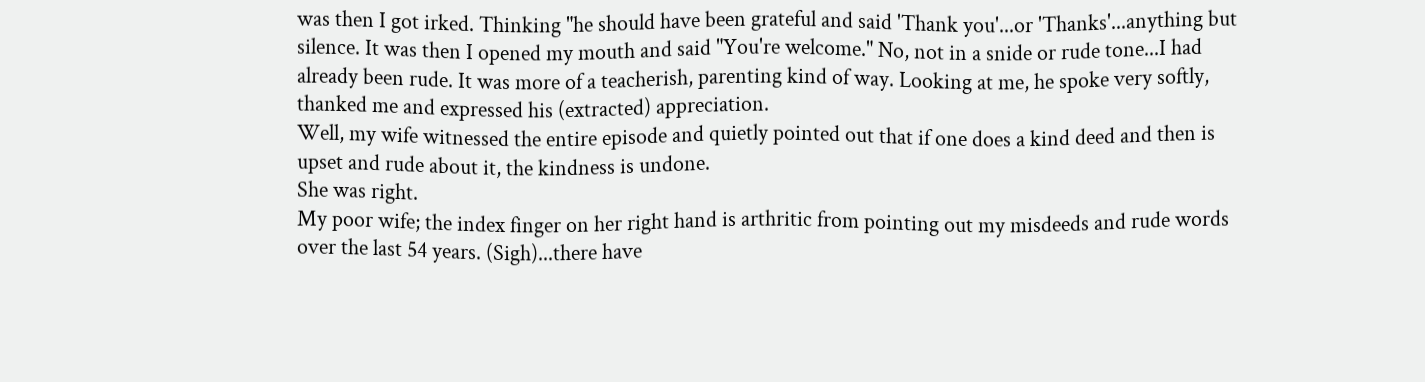was then I got irked. Thinking "he should have been grateful and said 'Thank you'...or 'Thanks'...anything but silence. It was then I opened my mouth and said "You're welcome." No, not in a snide or rude tone...I had already been rude. It was more of a teacherish, parenting kind of way. Looking at me, he spoke very softly, thanked me and expressed his (extracted) appreciation.
Well, my wife witnessed the entire episode and quietly pointed out that if one does a kind deed and then is upset and rude about it, the kindness is undone.
She was right.
My poor wife; the index finger on her right hand is arthritic from pointing out my misdeeds and rude words over the last 54 years. (Sigh)...there have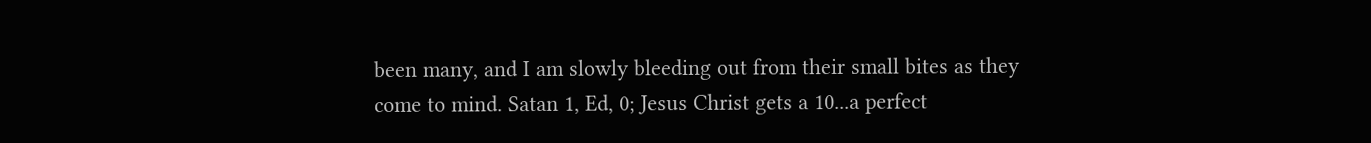been many, and I am slowly bleeding out from their small bites as they come to mind. Satan 1, Ed, 0; Jesus Christ gets a 10...a perfect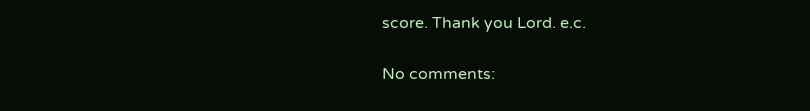score. Thank you Lord. e.c.

No comments: